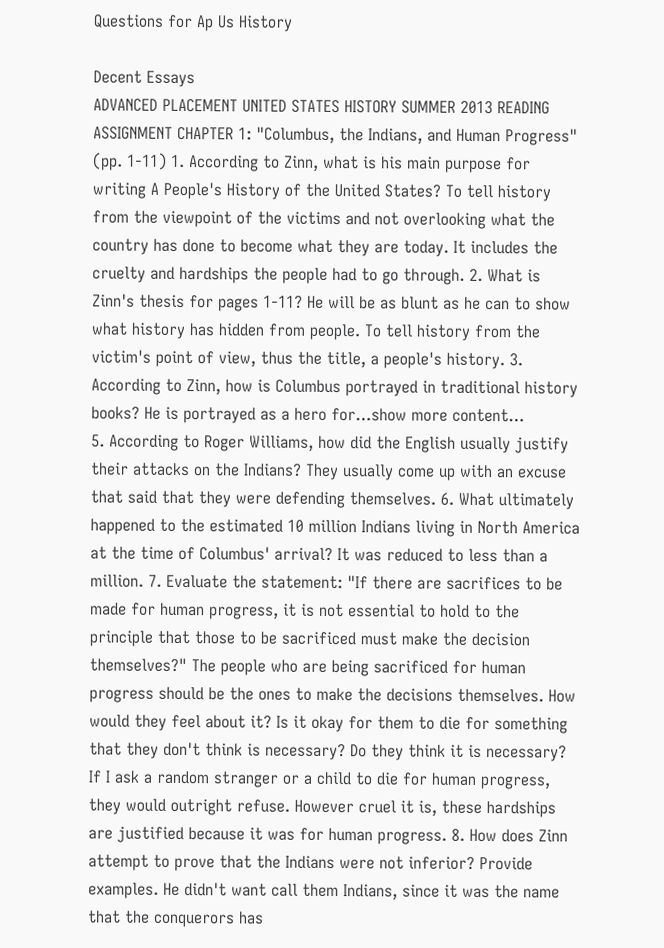Questions for Ap Us History

Decent Essays
ADVANCED PLACEMENT UNITED STATES HISTORY SUMMER 2013 READING ASSIGNMENT CHAPTER 1: "Columbus, the Indians, and Human Progress" (pp. 1-11) 1. According to Zinn, what is his main purpose for writing A People's History of the United States? To tell history from the viewpoint of the victims and not overlooking what the country has done to become what they are today. It includes the cruelty and hardships the people had to go through. 2. What is Zinn's thesis for pages 1-11? He will be as blunt as he can to show what history has hidden from people. To tell history from the victim's point of view, thus the title, a people's history. 3. According to Zinn, how is Columbus portrayed in traditional history books? He is portrayed as a hero for…show more content…
5. According to Roger Williams, how did the English usually justify their attacks on the Indians? They usually come up with an excuse that said that they were defending themselves. 6. What ultimately happened to the estimated 10 million Indians living in North America at the time of Columbus' arrival? It was reduced to less than a million. 7. Evaluate the statement: "If there are sacrifices to be made for human progress, it is not essential to hold to the principle that those to be sacrificed must make the decision themselves?" The people who are being sacrificed for human progress should be the ones to make the decisions themselves. How would they feel about it? Is it okay for them to die for something that they don't think is necessary? Do they think it is necessary? If I ask a random stranger or a child to die for human progress, they would outright refuse. However cruel it is, these hardships are justified because it was for human progress. 8. How does Zinn attempt to prove that the Indians were not inferior? Provide examples. He didn't want call them Indians, since it was the name that the conquerors has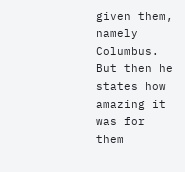given them, namely Columbus. But then he states how amazing it was for them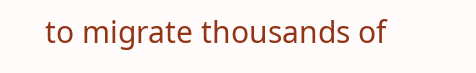to migrate thousands of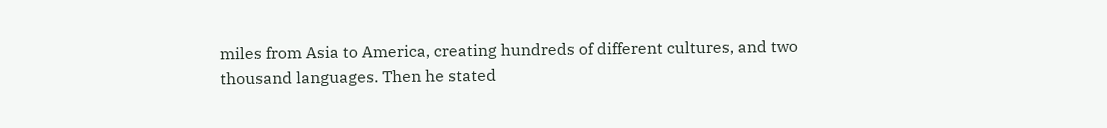miles from Asia to America, creating hundreds of different cultures, and two thousand languages. Then he stated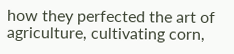how they perfected the art of agriculture, cultivating corn,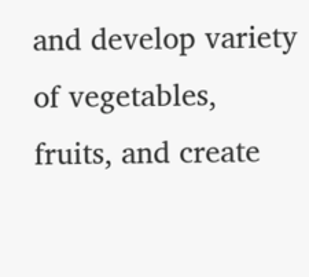and develop variety of vegetables, fruits, and create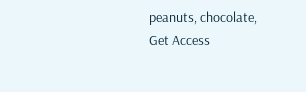peanuts, chocolate,
Get Access